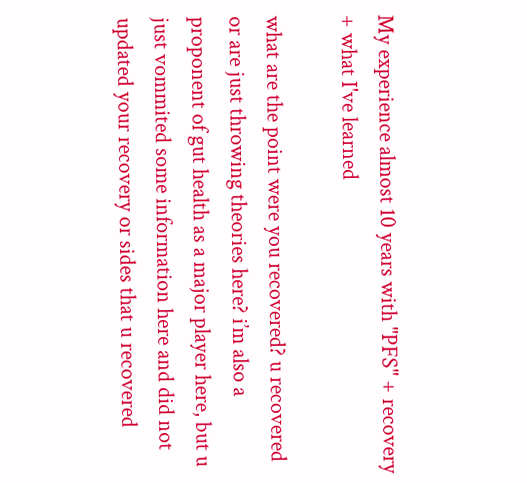My experience almost 10 years with "PFS" + recovery + what I've learned

what are the point were you recovered? u recovered or are just throwing theories here? i’m also a proponent of gut health as a major player here, but u just vommited some information here and did not updated your recovery or sides that u recovered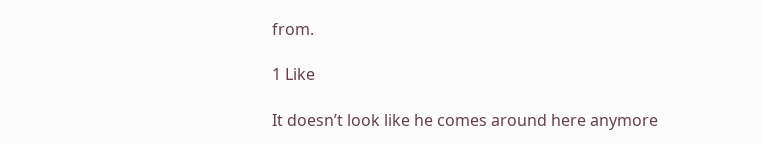from.

1 Like

It doesn’t look like he comes around here anymore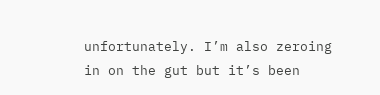unfortunately. I’m also zeroing in on the gut but it’s been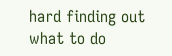hard finding out what to do